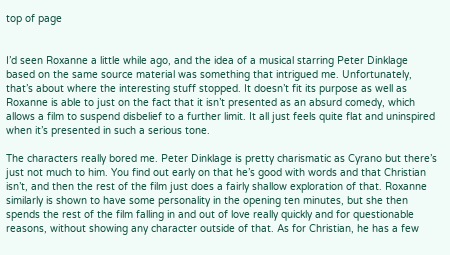top of page


I’d seen Roxanne a little while ago, and the idea of a musical starring Peter Dinklage based on the same source material was something that intrigued me. Unfortunately, that’s about where the interesting stuff stopped. It doesn’t fit its purpose as well as Roxanne is able to just on the fact that it isn’t presented as an absurd comedy, which allows a film to suspend disbelief to a further limit. It all just feels quite flat and uninspired when it’s presented in such a serious tone.

The characters really bored me. Peter Dinklage is pretty charismatic as Cyrano but there’s just not much to him. You find out early on that he’s good with words and that Christian isn’t, and then the rest of the film just does a fairly shallow exploration of that. Roxanne similarly is shown to have some personality in the opening ten minutes, but she then spends the rest of the film falling in and out of love really quickly and for questionable reasons, without showing any character outside of that. As for Christian, he has a few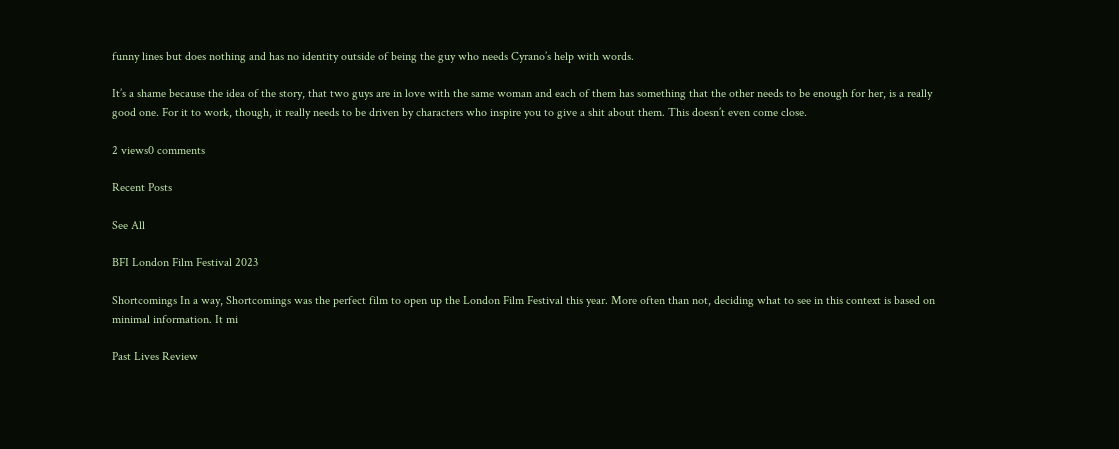funny lines but does nothing and has no identity outside of being the guy who needs Cyrano’s help with words.

It’s a shame because the idea of the story, that two guys are in love with the same woman and each of them has something that the other needs to be enough for her, is a really good one. For it to work, though, it really needs to be driven by characters who inspire you to give a shit about them. This doesn’t even come close.

2 views0 comments

Recent Posts

See All

BFI London Film Festival 2023

Shortcomings In a way, Shortcomings was the perfect film to open up the London Film Festival this year. More often than not, deciding what to see in this context is based on minimal information. It mi

Past Lives Review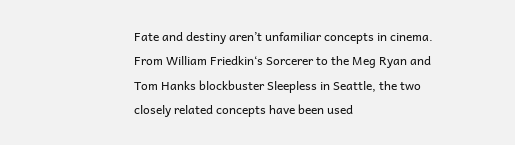Fate and destiny aren’t unfamiliar concepts in cinema. From William Friedkin‘s Sorcerer to the Meg Ryan and Tom Hanks blockbuster Sleepless in Seattle, the two closely related concepts have been used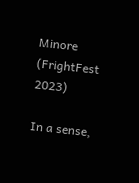Minore (FrightFest 2023)

In a sense,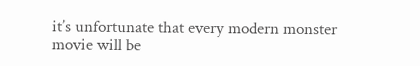it’s unfortunate that every modern monster movie will be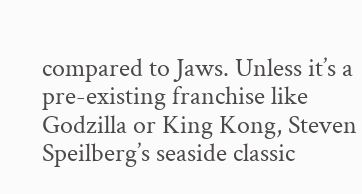compared to Jaws. Unless it’s a pre-existing franchise like Godzilla or King Kong, Steven Speilberg’s seaside classic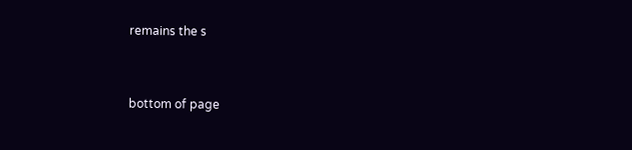remains the s


bottom of page